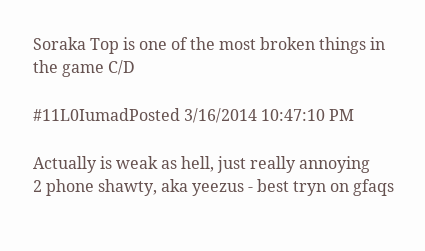Soraka Top is one of the most broken things in the game C/D

#11L0IumadPosted 3/16/2014 10:47:10 PM

Actually is weak as hell, just really annoying
2 phone shawty, aka yeezus - best tryn on gfaqs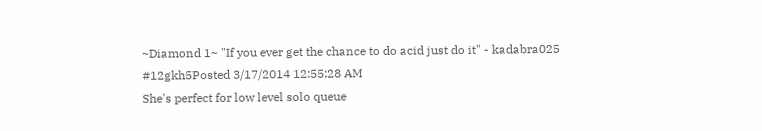~Diamond 1~ "If you ever get the chance to do acid just do it" - kadabra025
#12gkh5Posted 3/17/2014 12:55:28 AM
She's perfect for low level solo queue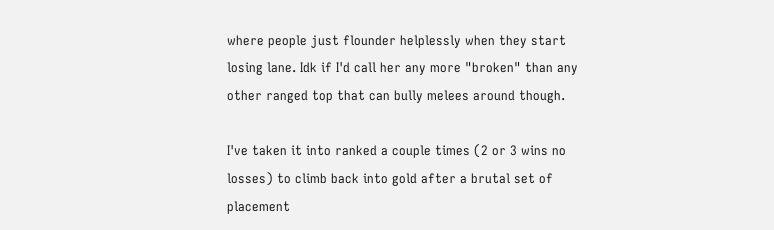where people just flounder helplessly when they start losing lane. Idk if I'd call her any more "broken" than any other ranged top that can bully melees around though.

I've taken it into ranked a couple times (2 or 3 wins no losses) to climb back into gold after a brutal set of placement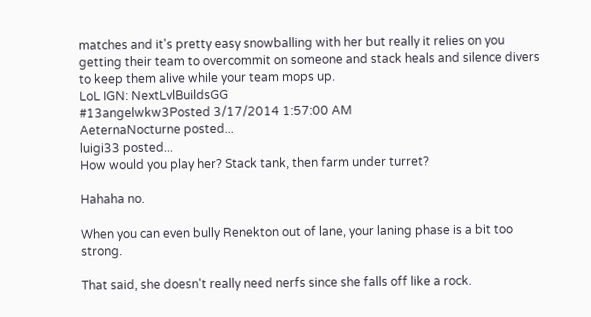matches and it's pretty easy snowballing with her but really it relies on you getting their team to overcommit on someone and stack heals and silence divers to keep them alive while your team mops up.
LoL IGN: NextLvlBuildsGG
#13angelwkw3Posted 3/17/2014 1:57:00 AM
AeternaNocturne posted...
luigi33 posted...
How would you play her? Stack tank, then farm under turret?

Hahaha no.

When you can even bully Renekton out of lane, your laning phase is a bit too strong.

That said, she doesn't really need nerfs since she falls off like a rock.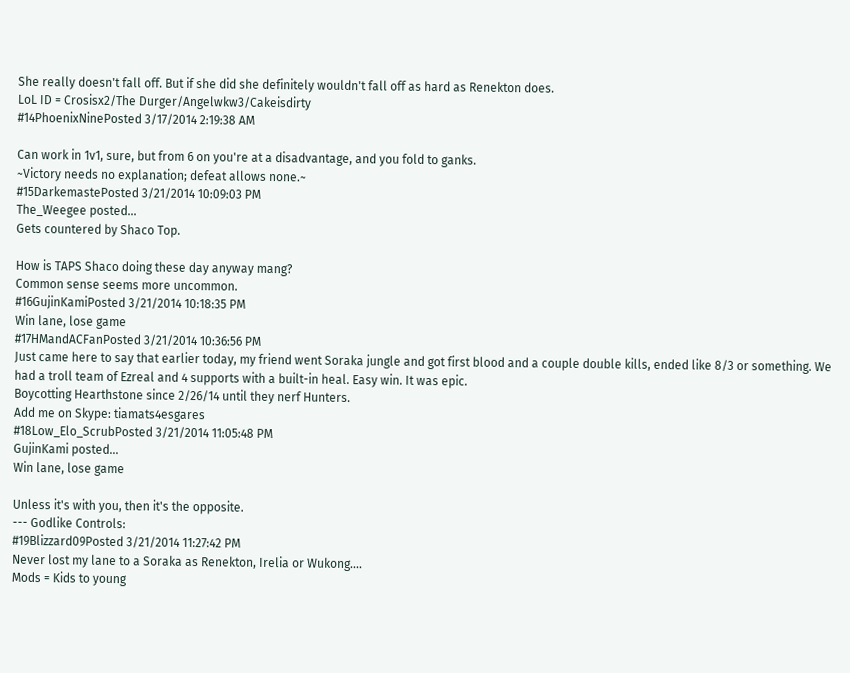She really doesn't fall off. But if she did she definitely wouldn't fall off as hard as Renekton does.
LoL ID = Crosisx2/The Durger/Angelwkw3/Cakeisdirty
#14PhoenixNinePosted 3/17/2014 2:19:38 AM

Can work in 1v1, sure, but from 6 on you're at a disadvantage, and you fold to ganks.
~Victory needs no explanation; defeat allows none.~
#15DarkemastePosted 3/21/2014 10:09:03 PM
The_Weegee posted...
Gets countered by Shaco Top.

How is TAPS Shaco doing these day anyway mang?
Common sense seems more uncommon.
#16GujinKamiPosted 3/21/2014 10:18:35 PM
Win lane, lose game
#17HMandACFanPosted 3/21/2014 10:36:56 PM
Just came here to say that earlier today, my friend went Soraka jungle and got first blood and a couple double kills, ended like 8/3 or something. We had a troll team of Ezreal and 4 supports with a built-in heal. Easy win. It was epic.
Boycotting Hearthstone since 2/26/14 until they nerf Hunters.
Add me on Skype: tiamats4esgares
#18Low_Elo_ScrubPosted 3/21/2014 11:05:48 PM
GujinKami posted...
Win lane, lose game

Unless it's with you, then it's the opposite.
--- Godlike Controls:
#19Blizzard09Posted 3/21/2014 11:27:42 PM
Never lost my lane to a Soraka as Renekton, Irelia or Wukong....
Mods = Kids to young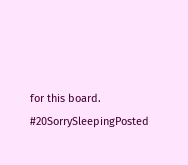for this board.
#20SorrySleepingPosted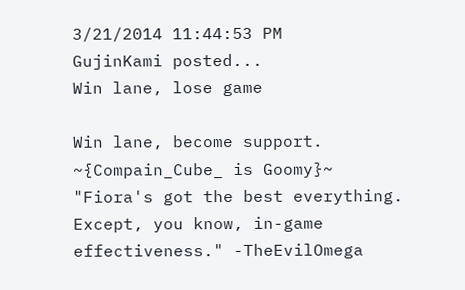3/21/2014 11:44:53 PM
GujinKami posted...
Win lane, lose game

Win lane, become support.
~{Compain_Cube_ is Goomy}~
"Fiora's got the best everything. Except, you know, in-game effectiveness." -TheEvilOmega